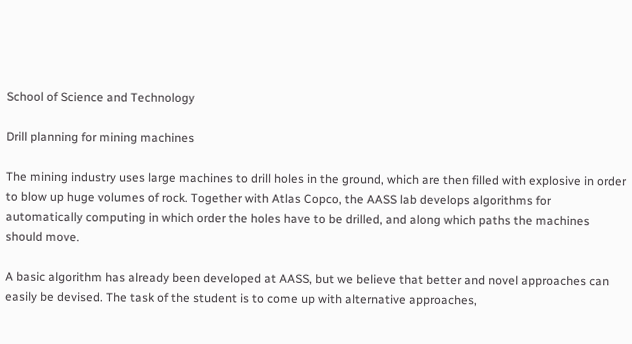School of Science and Technology

Drill planning for mining machines

The mining industry uses large machines to drill holes in the ground, which are then filled with explosive in order to blow up huge volumes of rock. Together with Atlas Copco, the AASS lab develops algorithms for automatically computing in which order the holes have to be drilled, and along which paths the machines should move.

A basic algorithm has already been developed at AASS, but we believe that better and novel approaches can easily be devised. The task of the student is to come up with alternative approaches,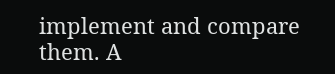implement and compare them. A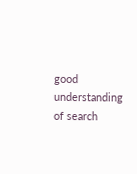good understanding of search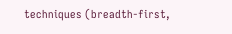techniques (breadth-first,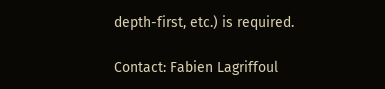depth-first, etc.) is required.

Contact: Fabien Lagriffoul